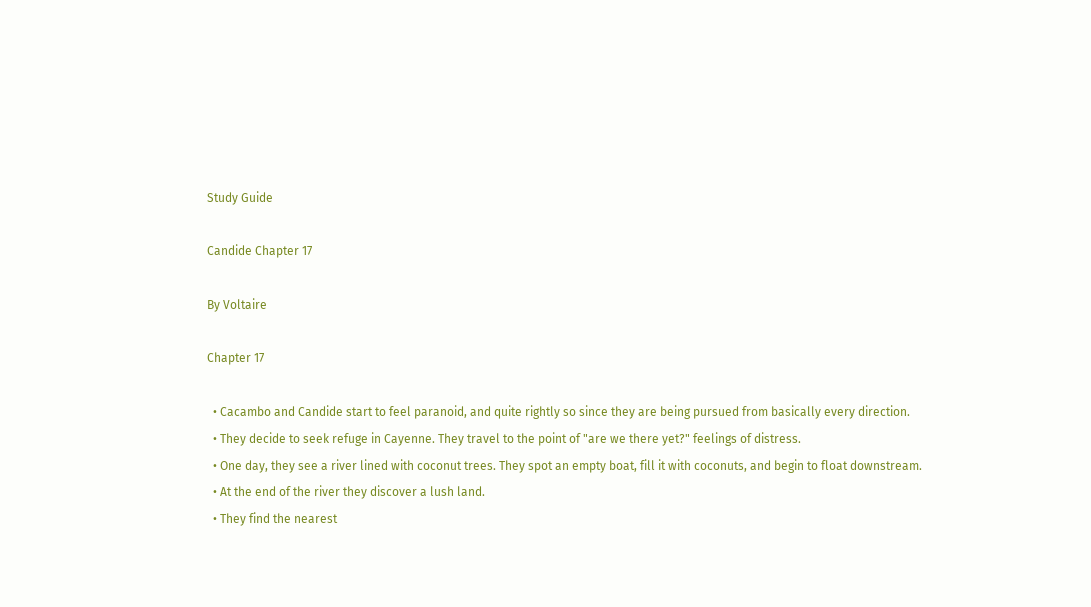Study Guide

Candide Chapter 17

By Voltaire

Chapter 17

  • Cacambo and Candide start to feel paranoid, and quite rightly so since they are being pursued from basically every direction.
  • They decide to seek refuge in Cayenne. They travel to the point of "are we there yet?" feelings of distress.
  • One day, they see a river lined with coconut trees. They spot an empty boat, fill it with coconuts, and begin to float downstream.
  • At the end of the river they discover a lush land.
  • They find the nearest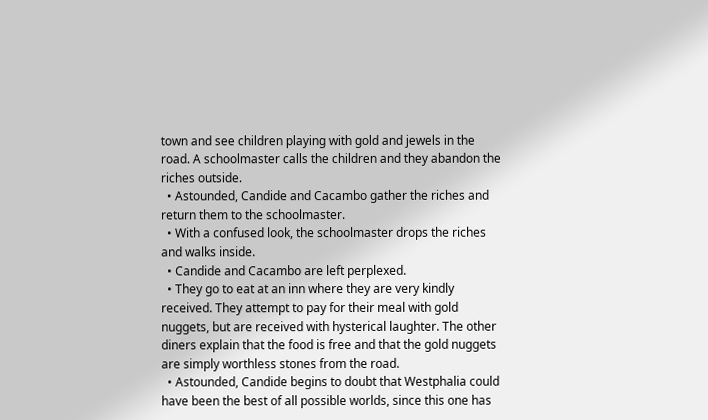town and see children playing with gold and jewels in the road. A schoolmaster calls the children and they abandon the riches outside.
  • Astounded, Candide and Cacambo gather the riches and return them to the schoolmaster.
  • With a confused look, the schoolmaster drops the riches and walks inside.
  • Candide and Cacambo are left perplexed.
  • They go to eat at an inn where they are very kindly received. They attempt to pay for their meal with gold nuggets, but are received with hysterical laughter. The other diners explain that the food is free and that the gold nuggets are simply worthless stones from the road.
  • Astounded, Candide begins to doubt that Westphalia could have been the best of all possible worlds, since this one has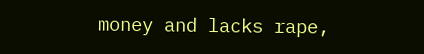money and lacks rape,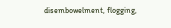disembowelment, flogging,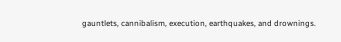gauntlets, cannibalism, execution, earthquakes, and drownings.